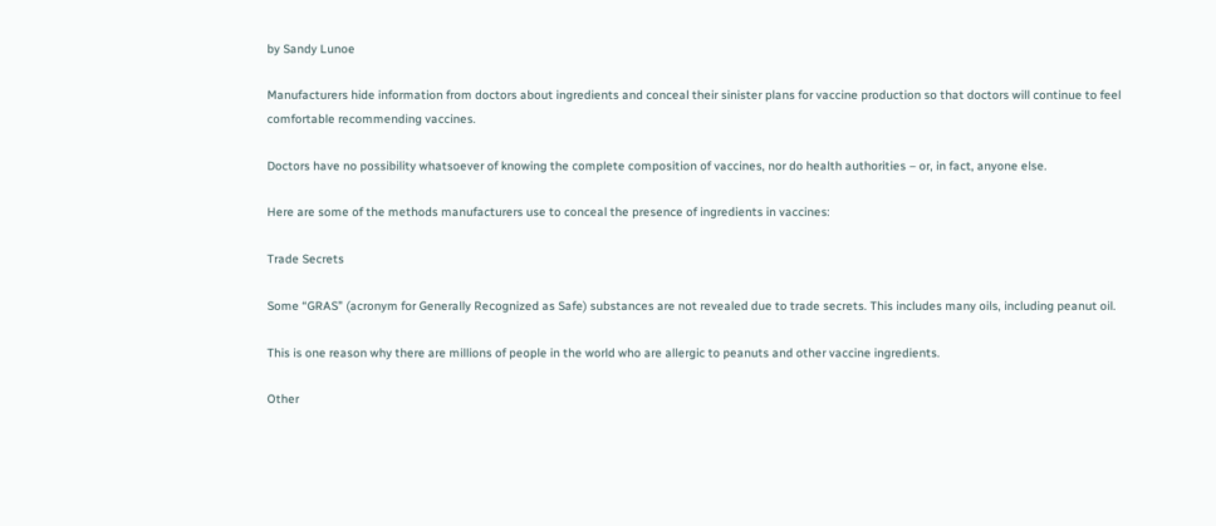by Sandy Lunoe

Manufacturers hide information from doctors about ingredients and conceal their sinister plans for vaccine production so that doctors will continue to feel comfortable recommending vaccines.

Doctors have no possibility whatsoever of knowing the complete composition of vaccines, nor do health authorities – or, in fact, anyone else.

Here are some of the methods manufacturers use to conceal the presence of ingredients in vaccines:

Trade Secrets

Some “GRAS” (acronym for Generally Recognized as Safe) substances are not revealed due to trade secrets. This includes many oils, including peanut oil.

This is one reason why there are millions of people in the world who are allergic to peanuts and other vaccine ingredients.

Other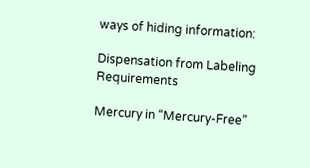ways of hiding information:

Dispensation from Labeling Requirements

Mercury in “Mercury-Free”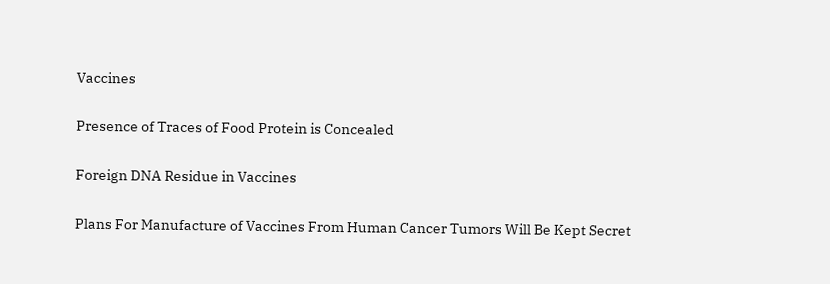Vaccines

Presence of Traces of Food Protein is Concealed

Foreign DNA Residue in Vaccines

Plans For Manufacture of Vaccines From Human Cancer Tumors Will Be Kept Secret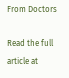From Doctors

Read the full article at